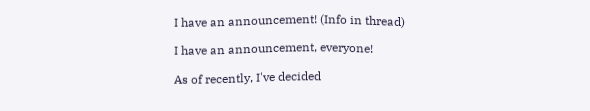I have an announcement! (Info in thread)

I have an announcement, everyone!

As of recently, I've decided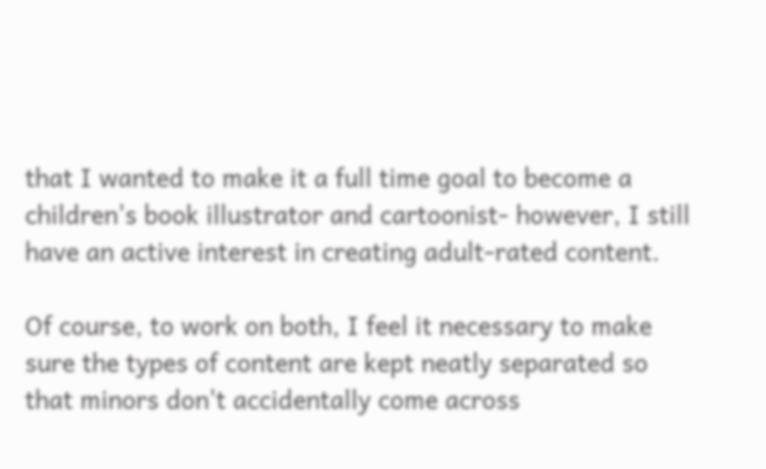that I wanted to make it a full time goal to become a children's book illustrator and cartoonist- however, I still have an active interest in creating adult-rated content.

Of course, to work on both, I feel it necessary to make sure the types of content are kept neatly separated so that minors don't accidentally come across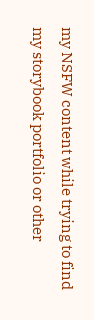my NSFW content while trying to find my storybook portfolio or other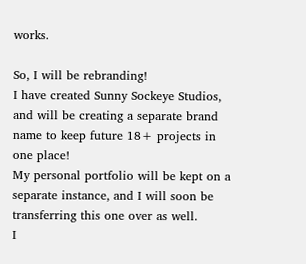works.

So, I will be rebranding!
I have created Sunny Sockeye Studios, and will be creating a separate brand name to keep future 18+ projects in one place!
My personal portfolio will be kept on a separate instance, and I will soon be transferring this one over as well.
I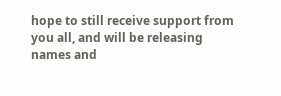hope to still receive support from you all, and will be releasing names and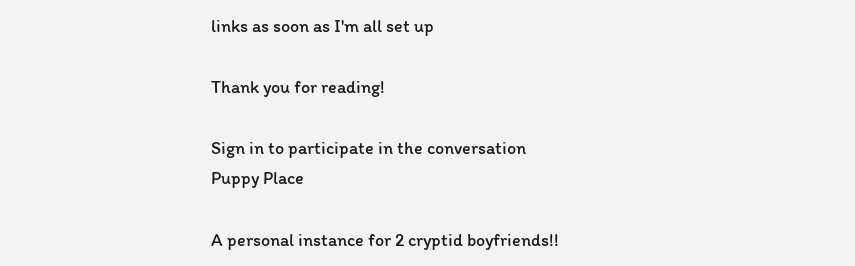links as soon as I'm all set up

Thank you for reading!

Sign in to participate in the conversation
Puppy Place

A personal instance for 2 cryptid boyfriends!!